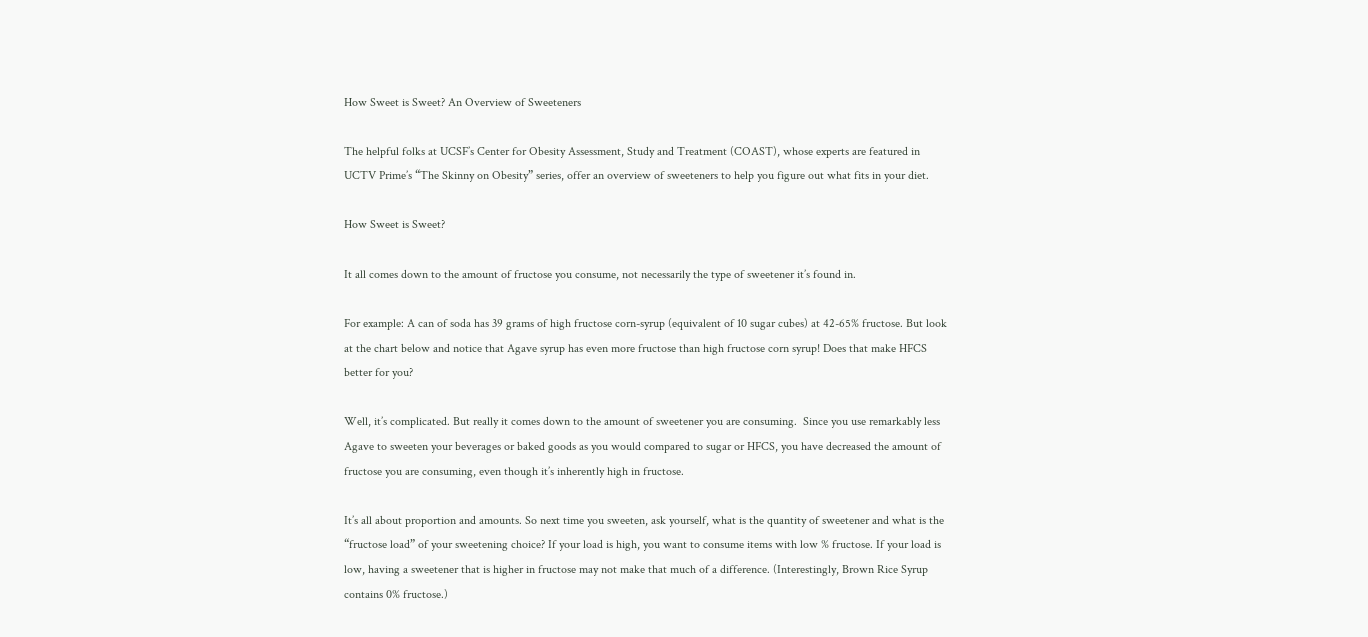How Sweet is Sweet? An Overview of Sweeteners

The helpful folks at UCSF’s Center for Obesity Assessment, Study and Treatment (COAST), whose experts are featured in UCTV Prime’s “The Skinny on Obesity” series, offer an overview of sweeteners to help you figure out what fits in your diet.

How Sweet is Sweet?

It all comes down to the amount of fructose you consume, not necessarily the type of sweetener it’s found in.

For example: A can of soda has 39 grams of high fructose corn-syrup (equivalent of 10 sugar cubes) at 42-65% fructose. But look at the chart below and notice that Agave syrup has even more fructose than high fructose corn syrup! Does that make HFCS better for you?

Well, it’s complicated. But really it comes down to the amount of sweetener you are consuming.  Since you use remarkably less Agave to sweeten your beverages or baked goods as you would compared to sugar or HFCS, you have decreased the amount of fructose you are consuming, even though it’s inherently high in fructose.

It’s all about proportion and amounts. So next time you sweeten, ask yourself, what is the quantity of sweetener and what is the “fructose load” of your sweetening choice? If your load is high, you want to consume items with low % fructose. If your load is low, having a sweetener that is higher in fructose may not make that much of a difference. (Interestingly, Brown Rice Syrup contains 0% fructose.)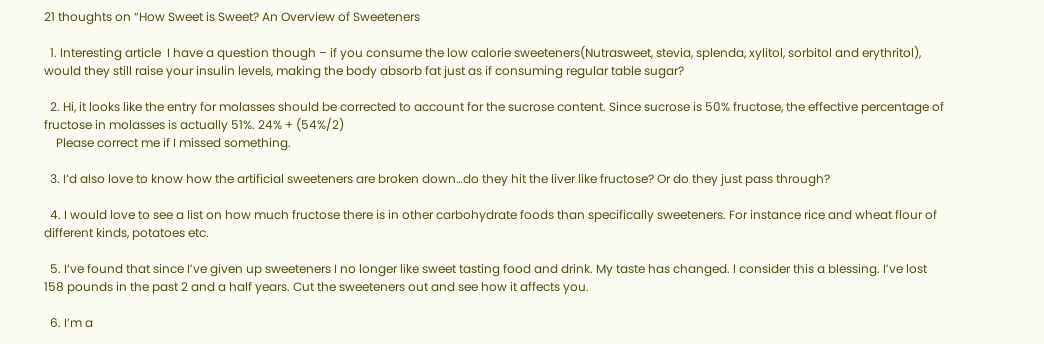21 thoughts on “How Sweet is Sweet? An Overview of Sweeteners

  1. Interesting article  I have a question though – if you consume the low calorie sweeteners(Nutrasweet, stevia, splenda, xylitol, sorbitol and erythritol), would they still raise your insulin levels, making the body absorb fat just as if consuming regular table sugar?

  2. Hi, it looks like the entry for molasses should be corrected to account for the sucrose content. Since sucrose is 50% fructose, the effective percentage of fructose in molasses is actually 51%. 24% + (54%/2)
    Please correct me if I missed something.

  3. I’d also love to know how the artificial sweeteners are broken down…do they hit the liver like fructose? Or do they just pass through?

  4. I would love to see a list on how much fructose there is in other carbohydrate foods than specifically sweeteners. For instance rice and wheat flour of different kinds, potatoes etc.

  5. I’ve found that since I’ve given up sweeteners I no longer like sweet tasting food and drink. My taste has changed. I consider this a blessing. I’ve lost 158 pounds in the past 2 and a half years. Cut the sweeteners out and see how it affects you.

  6. I’m a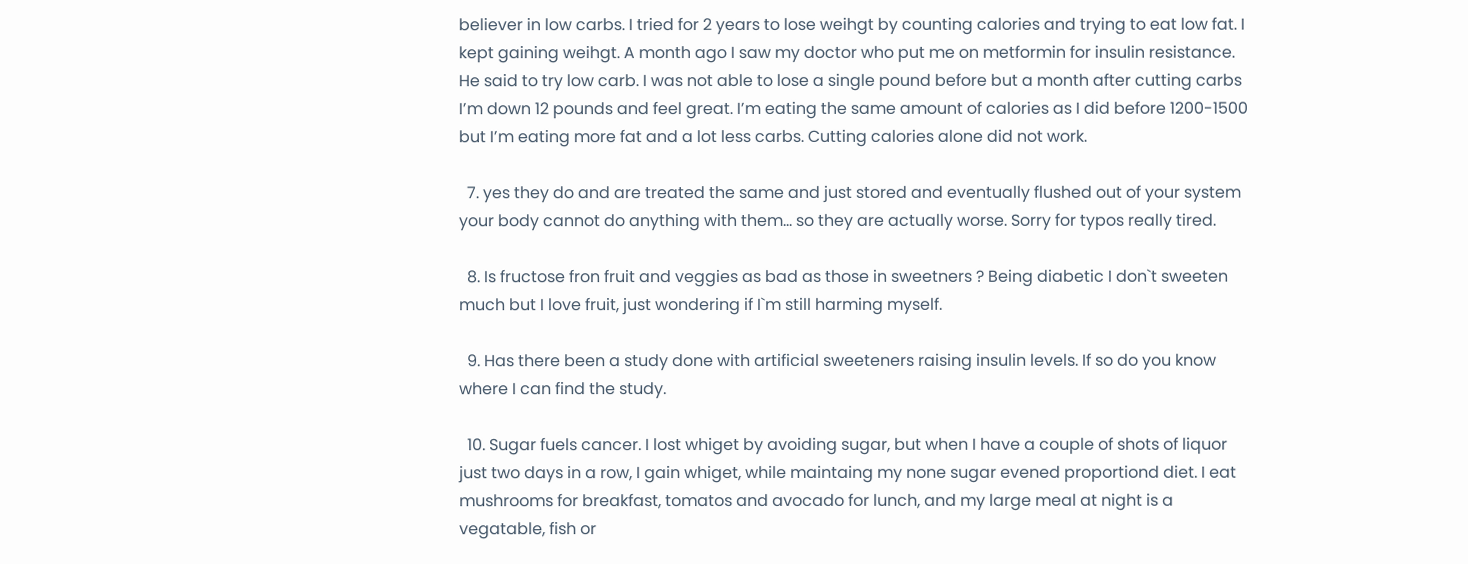believer in low carbs. I tried for 2 years to lose weihgt by counting calories and trying to eat low fat. I kept gaining weihgt. A month ago I saw my doctor who put me on metformin for insulin resistance. He said to try low carb. I was not able to lose a single pound before but a month after cutting carbs I’m down 12 pounds and feel great. I’m eating the same amount of calories as I did before 1200-1500 but I’m eating more fat and a lot less carbs. Cutting calories alone did not work.

  7. yes they do and are treated the same and just stored and eventually flushed out of your system your body cannot do anything with them… so they are actually worse. Sorry for typos really tired.

  8. Is fructose fron fruit and veggies as bad as those in sweetners ? Being diabetic I don`t sweeten much but I love fruit, just wondering if I`m still harming myself.

  9. Has there been a study done with artificial sweeteners raising insulin levels. If so do you know where I can find the study.

  10. Sugar fuels cancer. I lost whiget by avoiding sugar, but when I have a couple of shots of liquor just two days in a row, I gain whiget, while maintaing my none sugar evened proportiond diet. I eat mushrooms for breakfast, tomatos and avocado for lunch, and my large meal at night is a vegatable, fish or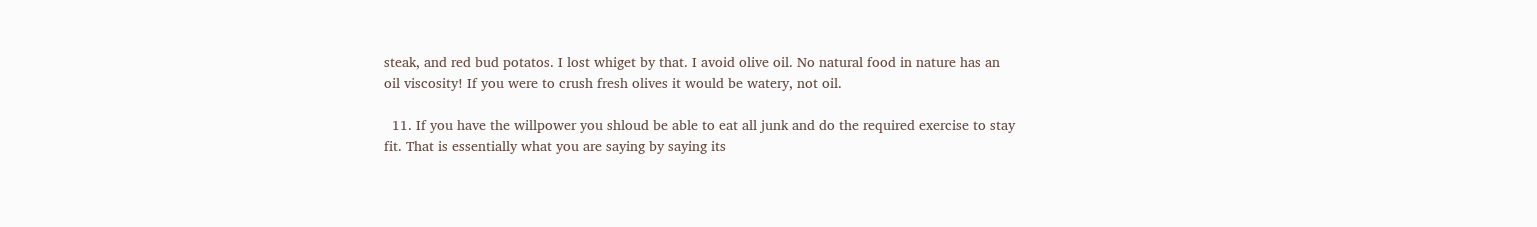steak, and red bud potatos. I lost whiget by that. I avoid olive oil. No natural food in nature has an oil viscosity! If you were to crush fresh olives it would be watery, not oil.

  11. If you have the willpower you shloud be able to eat all junk and do the required exercise to stay fit. That is essentially what you are saying by saying its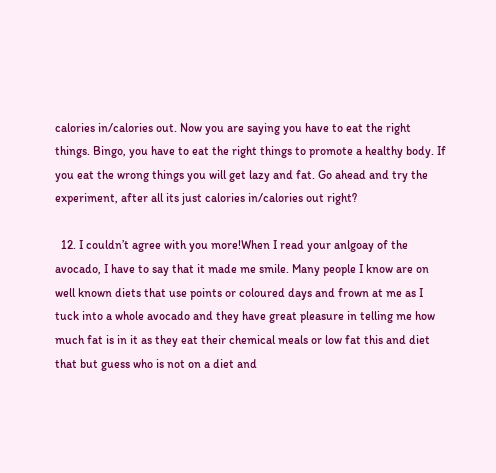calories in/calories out. Now you are saying you have to eat the right things. Bingo, you have to eat the right things to promote a healthy body. If you eat the wrong things you will get lazy and fat. Go ahead and try the experiment, after all its just calories in/calories out right?

  12. I couldn’t agree with you more!When I read your anlgoay of the avocado, I have to say that it made me smile. Many people I know are on well known diets that use points or coloured days and frown at me as I tuck into a whole avocado and they have great pleasure in telling me how much fat is in it as they eat their chemical meals or low fat this and diet that but guess who is not on a diet and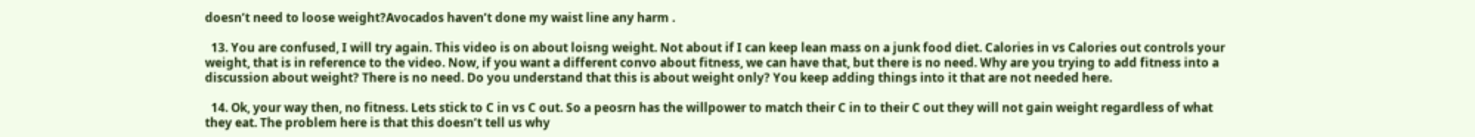doesn’t need to loose weight?Avocados haven’t done my waist line any harm .

  13. You are confused, I will try again. This video is on about loisng weight. Not about if I can keep lean mass on a junk food diet. Calories in vs Calories out controls your weight, that is in reference to the video. Now, if you want a different convo about fitness, we can have that, but there is no need. Why are you trying to add fitness into a discussion about weight? There is no need. Do you understand that this is about weight only? You keep adding things into it that are not needed here.

  14. Ok, your way then, no fitness. Lets stick to C in vs C out. So a peosrn has the willpower to match their C in to their C out they will not gain weight regardless of what they eat. The problem here is that this doesn’t tell us why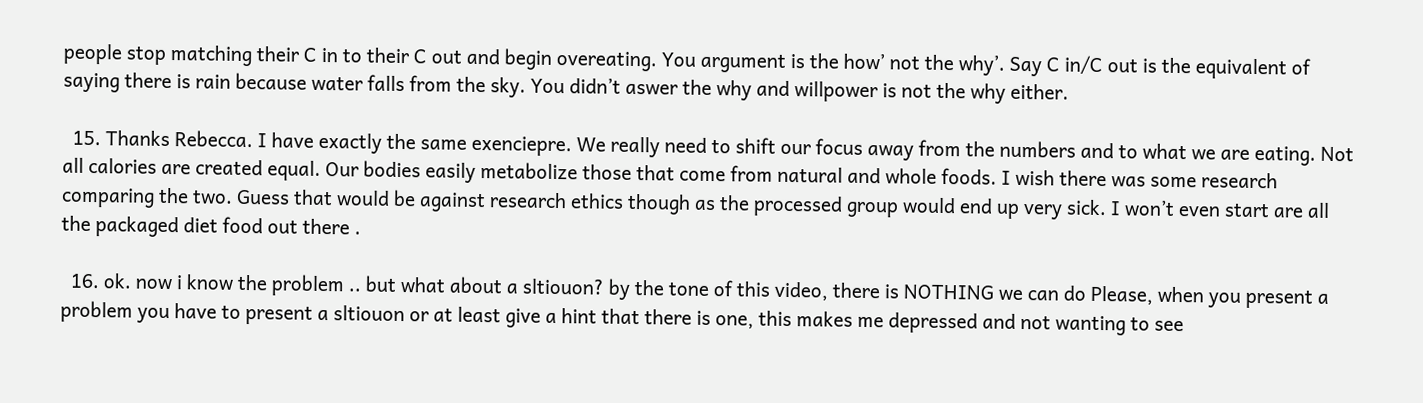people stop matching their C in to their C out and begin overeating. You argument is the how’ not the why’. Say C in/C out is the equivalent of saying there is rain because water falls from the sky. You didn’t aswer the why and willpower is not the why either.

  15. Thanks Rebecca. I have exactly the same exenciepre. We really need to shift our focus away from the numbers and to what we are eating. Not all calories are created equal. Our bodies easily metabolize those that come from natural and whole foods. I wish there was some research comparing the two. Guess that would be against research ethics though as the processed group would end up very sick. I won’t even start are all the packaged diet food out there .

  16. ok. now i know the problem .. but what about a sltiouon? by the tone of this video, there is NOTHING we can do Please, when you present a problem you have to present a sltiouon or at least give a hint that there is one, this makes me depressed and not wanting to see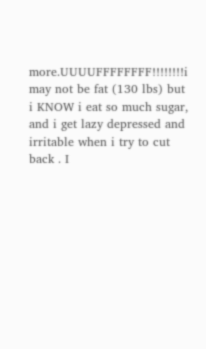more.UUUUFFFFFFFF!!!!!!!!i may not be fat (130 lbs) but i KNOW i eat so much sugar, and i get lazy depressed and irritable when i try to cut back . I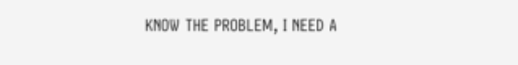KNOW THE PROBLEM, I NEED A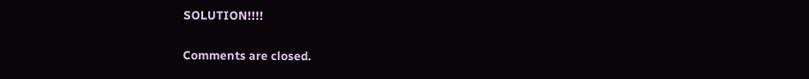SOLUTION!!!!

Comments are closed.